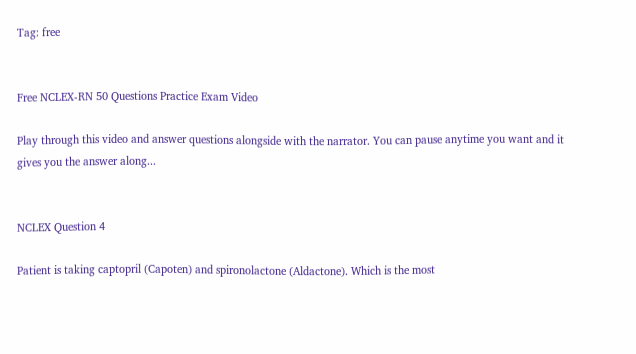Tag: free


Free NCLEX-RN 50 Questions Practice Exam Video

Play through this video and answer questions alongside with the narrator. You can pause anytime you want and it gives you the answer along...


NCLEX Question 4

Patient is taking captopril (Capoten) and spironolactone (Aldactone). Which is the most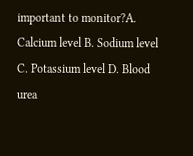important to monitor?A. Calcium level B. Sodium level C. Potassium level D. Blood urea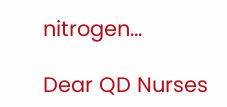nitrogen...

Dear QD Nurses